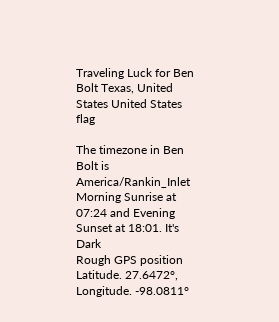Traveling Luck for Ben Bolt Texas, United States United States flag

The timezone in Ben Bolt is America/Rankin_Inlet
Morning Sunrise at 07:24 and Evening Sunset at 18:01. It's Dark
Rough GPS position Latitude. 27.6472°, Longitude. -98.0811°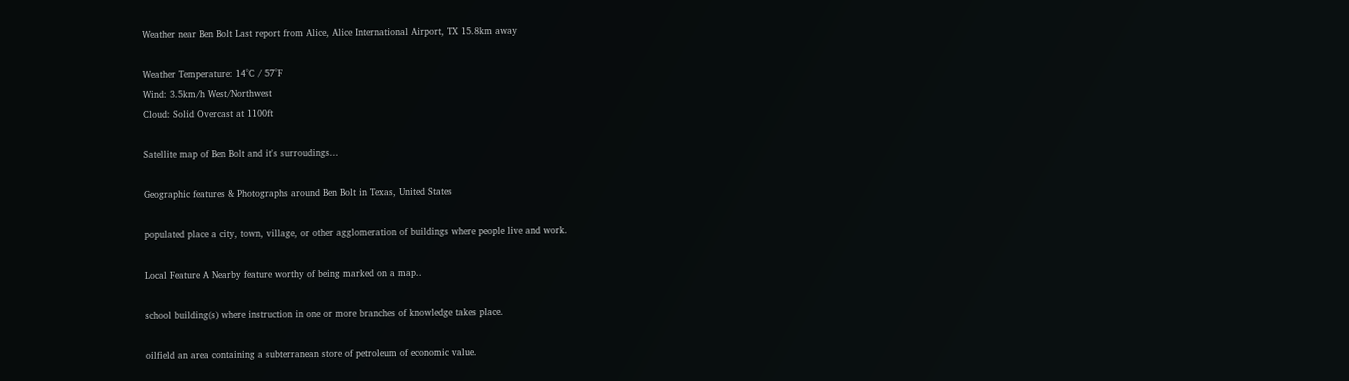Weather near Ben Bolt Last report from Alice, Alice International Airport, TX 15.8km away

Weather Temperature: 14°C / 57°F
Wind: 3.5km/h West/Northwest
Cloud: Solid Overcast at 1100ft

Satellite map of Ben Bolt and it's surroudings...

Geographic features & Photographs around Ben Bolt in Texas, United States

populated place a city, town, village, or other agglomeration of buildings where people live and work.

Local Feature A Nearby feature worthy of being marked on a map..

school building(s) where instruction in one or more branches of knowledge takes place.

oilfield an area containing a subterranean store of petroleum of economic value.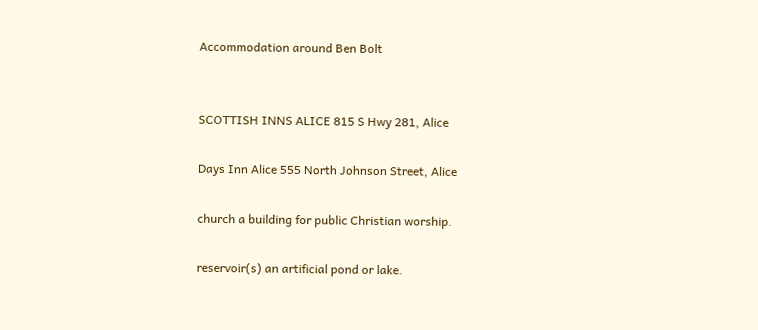Accommodation around Ben Bolt


SCOTTISH INNS ALICE 815 S Hwy 281, Alice

Days Inn Alice 555 North Johnson Street, Alice

church a building for public Christian worship.

reservoir(s) an artificial pond or lake.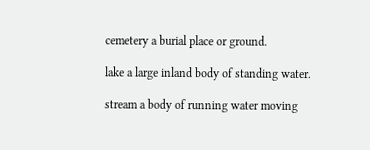cemetery a burial place or ground.

lake a large inland body of standing water.

stream a body of running water moving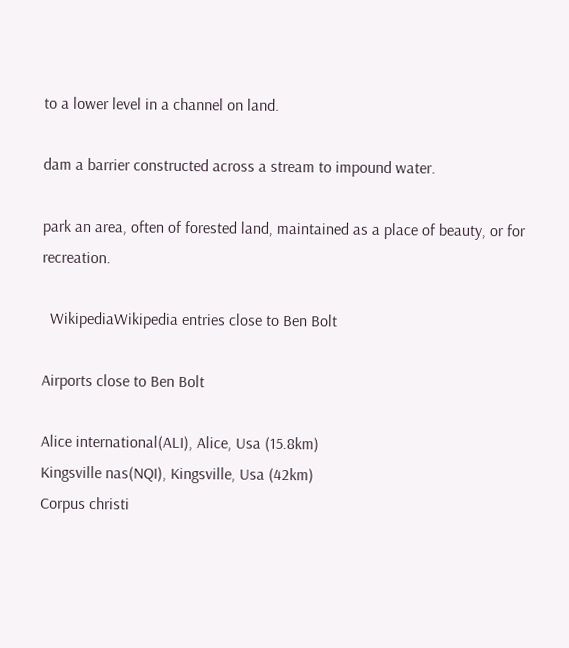to a lower level in a channel on land.

dam a barrier constructed across a stream to impound water.

park an area, often of forested land, maintained as a place of beauty, or for recreation.

  WikipediaWikipedia entries close to Ben Bolt

Airports close to Ben Bolt

Alice international(ALI), Alice, Usa (15.8km)
Kingsville nas(NQI), Kingsville, Usa (42km)
Corpus christi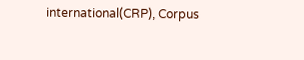international(CRP), Corpus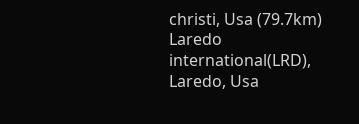christi, Usa (79.7km)
Laredo international(LRD), Laredo, Usa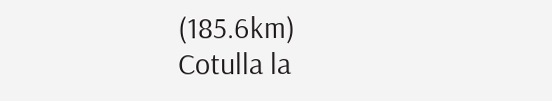(185.6km)
Cotulla la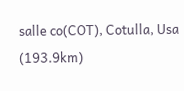salle co(COT), Cotulla, Usa (193.9km)